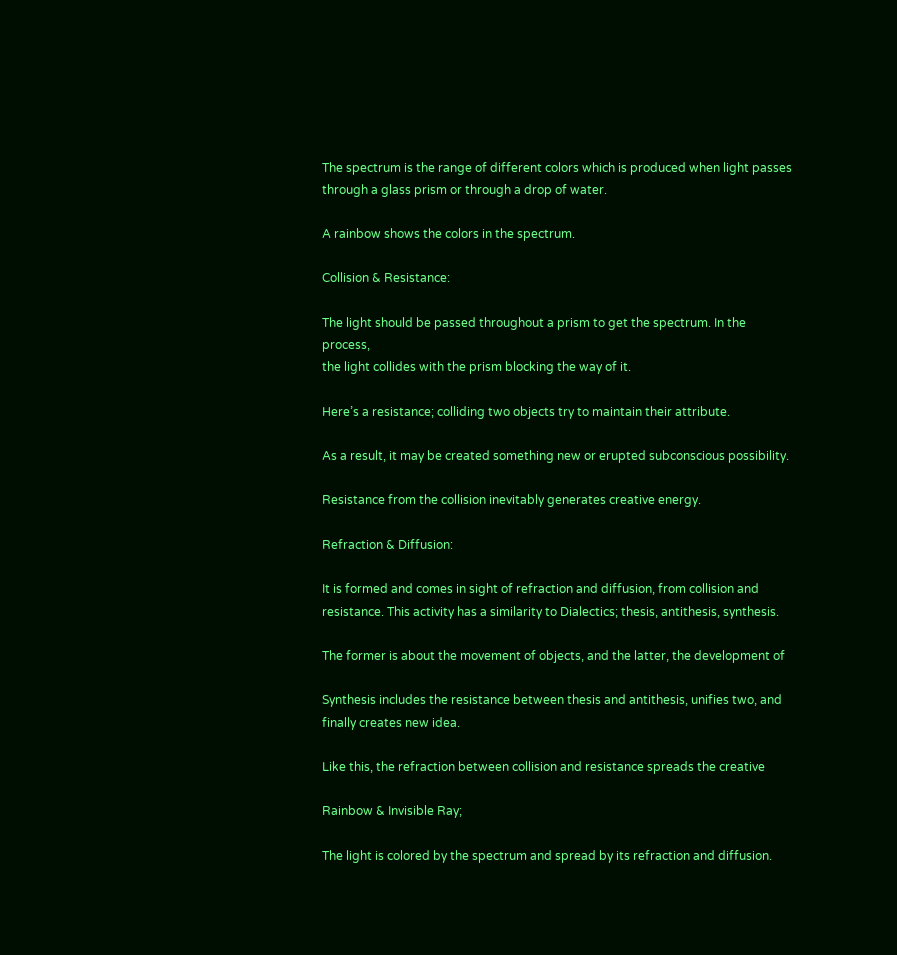The spectrum is the range of different colors which is produced when light passes
through a glass prism or through a drop of water.

A rainbow shows the colors in the spectrum.

Collision & Resistance:

The light should be passed throughout a prism to get the spectrum. In the process,
the light collides with the prism blocking the way of it.

Here’s a resistance; colliding two objects try to maintain their attribute.

As a result, it may be created something new or erupted subconscious possibility.

Resistance from the collision inevitably generates creative energy.

Refraction & Diffusion:

It is formed and comes in sight of refraction and diffusion, from collision and
resistance. This activity has a similarity to Dialectics; thesis, antithesis, synthesis.

The former is about the movement of objects, and the latter, the development of

Synthesis includes the resistance between thesis and antithesis, unifies two, and finally creates new idea.

Like this, the refraction between collision and resistance spreads the creative

Rainbow & Invisible Ray;

The light is colored by the spectrum and spread by its refraction and diffusion.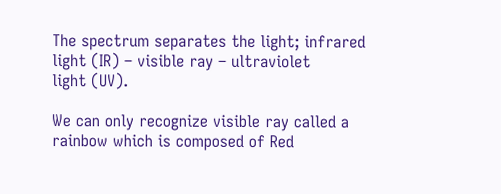The spectrum separates the light; infrared light (IR) – visible ray – ultraviolet
light (UV).

We can only recognize visible ray called a rainbow which is composed of Red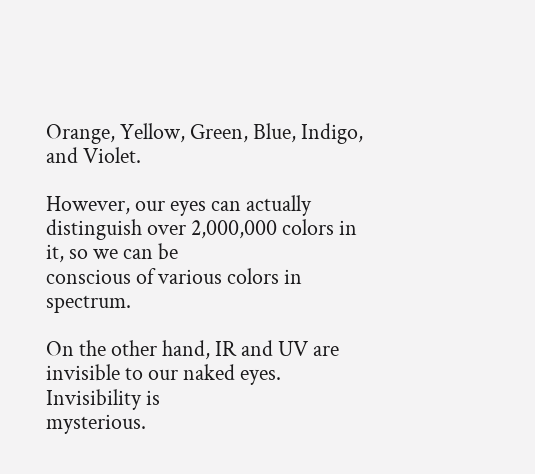Orange, Yellow, Green, Blue, Indigo, and Violet.

However, our eyes can actually distinguish over 2,000,000 colors in it, so we can be
conscious of various colors in spectrum.

On the other hand, IR and UV are invisible to our naked eyes. Invisibility is
mysterious.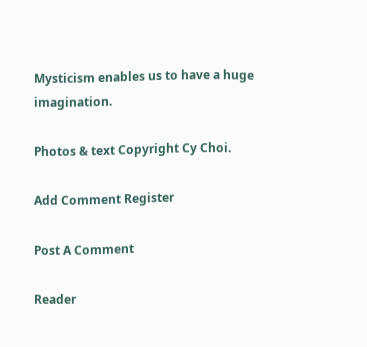Mysticism enables us to have a huge imagination.

Photos & text Copyright Cy Choi.

Add Comment Register

Post A Comment

Reader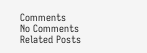Comments
No Comments
Related Posts